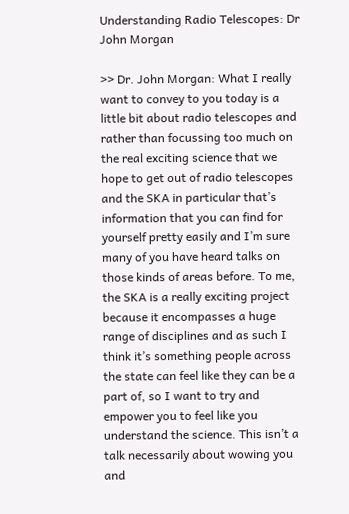Understanding Radio Telescopes: Dr John Morgan

>> Dr. John Morgan: What I really want to convey to you today is a little bit about radio telescopes and rather than focussing too much on the real exciting science that we hope to get out of radio telescopes and the SKA in particular that’s information that you can find for yourself pretty easily and I’m sure many of you have heard talks on those kinds of areas before. To me, the SKA is a really exciting project because it encompasses a huge range of disciplines and as such I think it’s something people across the state can feel like they can be a part of, so I want to try and empower you to feel like you understand the science. This isn’t a talk necessarily about wowing you and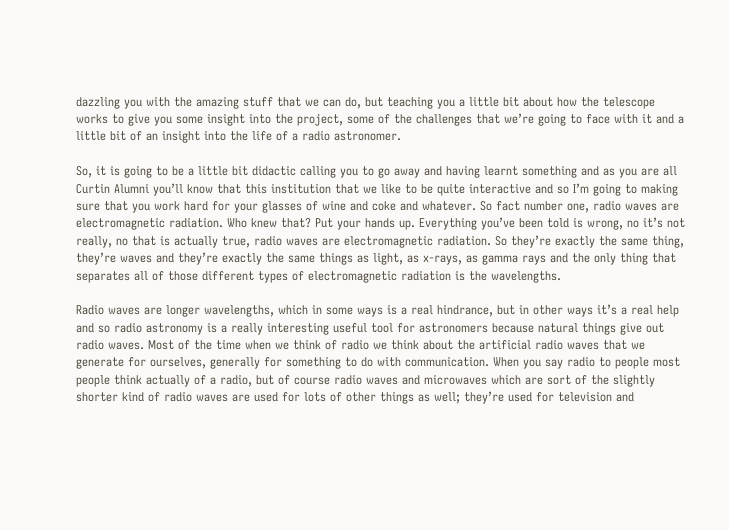dazzling you with the amazing stuff that we can do, but teaching you a little bit about how the telescope works to give you some insight into the project, some of the challenges that we’re going to face with it and a little bit of an insight into the life of a radio astronomer.

So, it is going to be a little bit didactic calling you to go away and having learnt something and as you are all Curtin Alumni you’ll know that this institution that we like to be quite interactive and so I’m going to making sure that you work hard for your glasses of wine and coke and whatever. So fact number one, radio waves are electromagnetic radiation. Who knew that? Put your hands up. Everything you’ve been told is wrong, no it’s not really, no that is actually true, radio waves are electromagnetic radiation. So they’re exactly the same thing, they’re waves and they’re exactly the same things as light, as x-rays, as gamma rays and the only thing that separates all of those different types of electromagnetic radiation is the wavelengths.

Radio waves are longer wavelengths, which in some ways is a real hindrance, but in other ways it’s a real help and so radio astronomy is a really interesting useful tool for astronomers because natural things give out radio waves. Most of the time when we think of radio we think about the artificial radio waves that we generate for ourselves, generally for something to do with communication. When you say radio to people most people think actually of a radio, but of course radio waves and microwaves which are sort of the slightly shorter kind of radio waves are used for lots of other things as well; they’re used for television and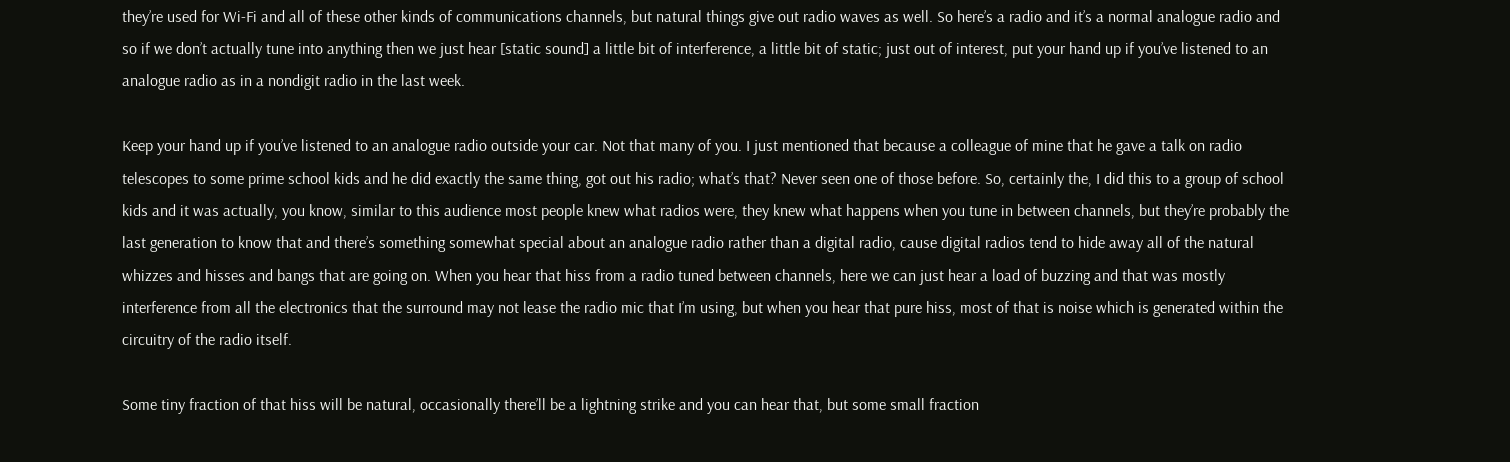they’re used for Wi-Fi and all of these other kinds of communications channels, but natural things give out radio waves as well. So here’s a radio and it’s a normal analogue radio and so if we don’t actually tune into anything then we just hear [static sound] a little bit of interference, a little bit of static; just out of interest, put your hand up if you’ve listened to an analogue radio as in a nondigit radio in the last week.

Keep your hand up if you’ve listened to an analogue radio outside your car. Not that many of you. I just mentioned that because a colleague of mine that he gave a talk on radio telescopes to some prime school kids and he did exactly the same thing, got out his radio; what’s that? Never seen one of those before. So, certainly the, I did this to a group of school kids and it was actually, you know, similar to this audience most people knew what radios were, they knew what happens when you tune in between channels, but they’re probably the last generation to know that and there’s something somewhat special about an analogue radio rather than a digital radio, cause digital radios tend to hide away all of the natural whizzes and hisses and bangs that are going on. When you hear that hiss from a radio tuned between channels, here we can just hear a load of buzzing and that was mostly interference from all the electronics that the surround may not lease the radio mic that I’m using, but when you hear that pure hiss, most of that is noise which is generated within the circuitry of the radio itself.

Some tiny fraction of that hiss will be natural, occasionally there’ll be a lightning strike and you can hear that, but some small fraction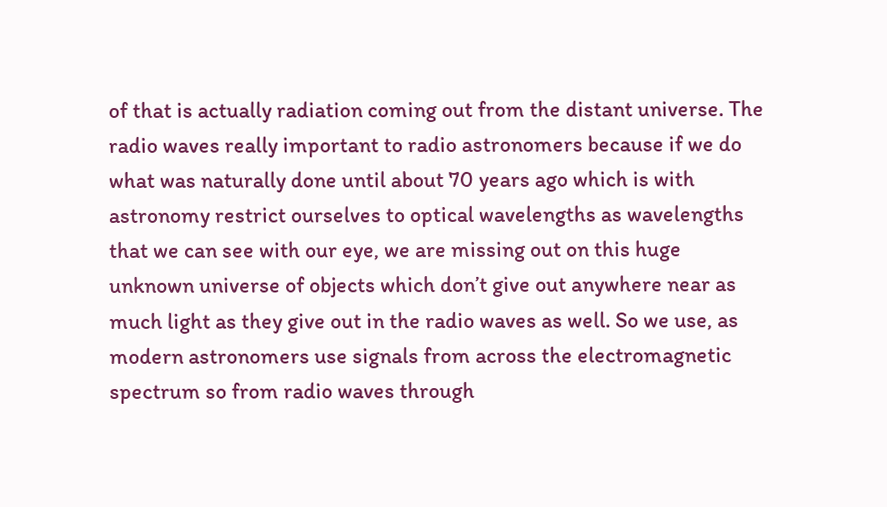of that is actually radiation coming out from the distant universe. The radio waves really important to radio astronomers because if we do what was naturally done until about 70 years ago which is with astronomy restrict ourselves to optical wavelengths as wavelengths that we can see with our eye, we are missing out on this huge unknown universe of objects which don’t give out anywhere near as much light as they give out in the radio waves as well. So we use, as modern astronomers use signals from across the electromagnetic spectrum so from radio waves through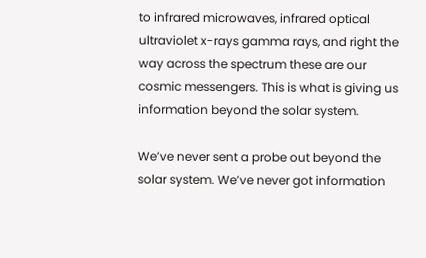to infrared microwaves, infrared optical ultraviolet x-rays gamma rays, and right the way across the spectrum these are our cosmic messengers. This is what is giving us information beyond the solar system.

We’ve never sent a probe out beyond the solar system. We’ve never got information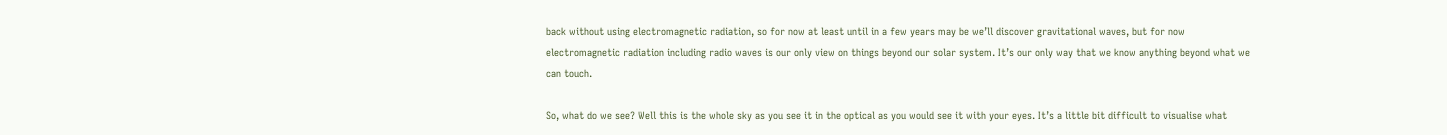back without using electromagnetic radiation, so for now at least until in a few years may be we’ll discover gravitational waves, but for now electromagnetic radiation including radio waves is our only view on things beyond our solar system. It’s our only way that we know anything beyond what we can touch.

So, what do we see? Well this is the whole sky as you see it in the optical as you would see it with your eyes. It’s a little bit difficult to visualise what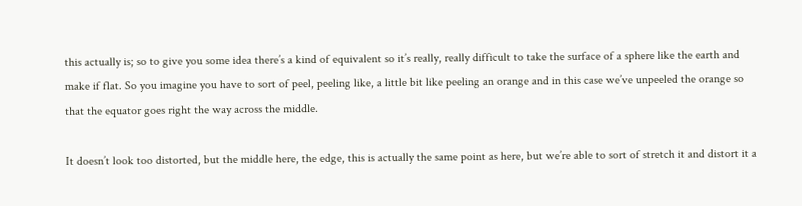this actually is; so to give you some idea there’s a kind of equivalent so it’s really, really difficult to take the surface of a sphere like the earth and make if flat. So you imagine you have to sort of peel, peeling like, a little bit like peeling an orange and in this case we’ve unpeeled the orange so that the equator goes right the way across the middle.

It doesn’t look too distorted, but the middle here, the edge, this is actually the same point as here, but we’re able to sort of stretch it and distort it a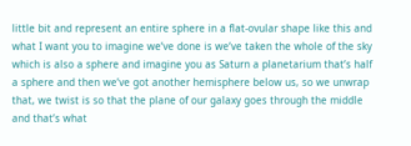little bit and represent an entire sphere in a flat-ovular shape like this and what I want you to imagine we’ve done is we’ve taken the whole of the sky which is also a sphere and imagine you as Saturn a planetarium that’s half a sphere and then we’ve got another hemisphere below us, so we unwrap that, we twist is so that the plane of our galaxy goes through the middle and that’s what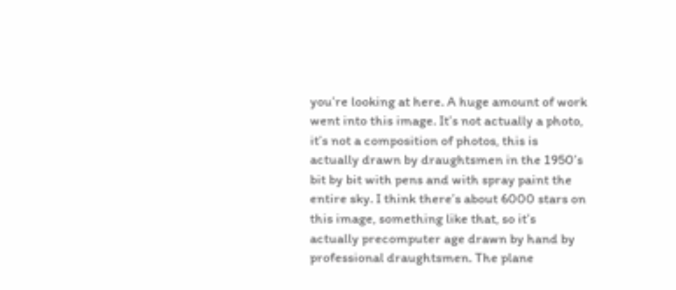you’re looking at here. A huge amount of work went into this image. It’s not actually a photo, it’s not a composition of photos, this is actually drawn by draughtsmen in the 1950’s bit by bit with pens and with spray paint the entire sky. I think there’s about 6000 stars on this image, something like that, so it’s actually precomputer age drawn by hand by professional draughtsmen. The plane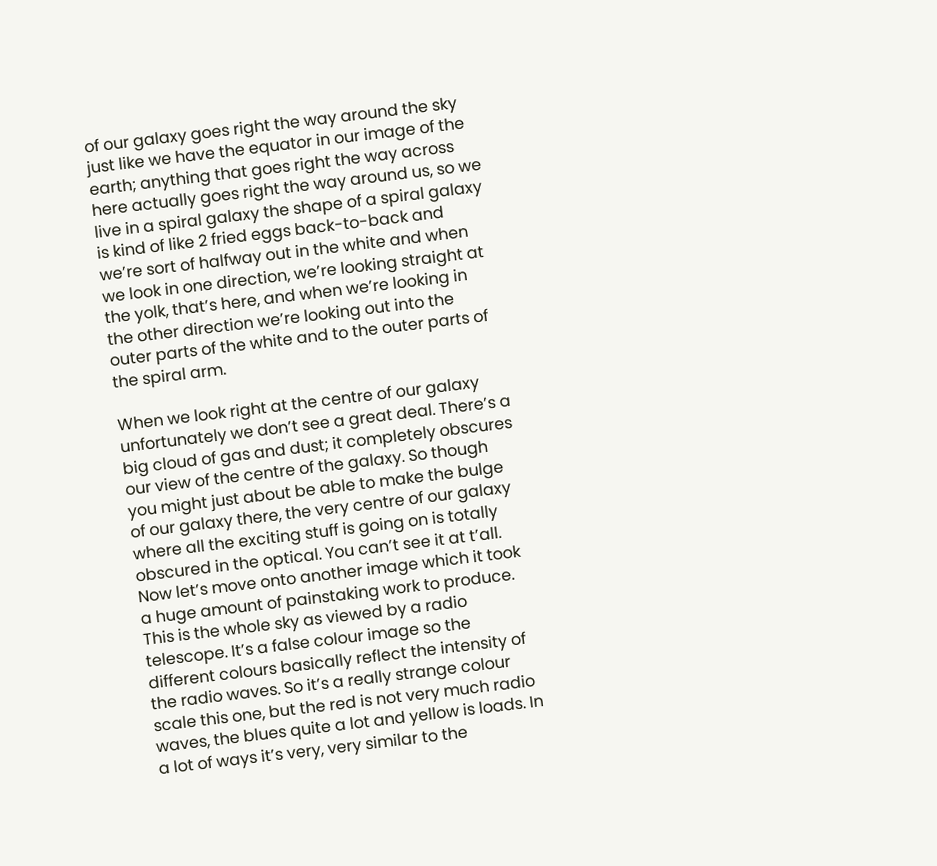of our galaxy goes right the way around the sky just like we have the equator in our image of the earth; anything that goes right the way across here actually goes right the way around us, so we live in a spiral galaxy the shape of a spiral galaxy is kind of like 2 fried eggs back-to-back and we’re sort of halfway out in the white and when we look in one direction, we’re looking straight at the yolk, that’s here, and when we’re looking in the other direction we’re looking out into the outer parts of the white and to the outer parts of the spiral arm.

When we look right at the centre of our galaxy unfortunately we don’t see a great deal. There’s a big cloud of gas and dust; it completely obscures our view of the centre of the galaxy. So though you might just about be able to make the bulge of our galaxy there, the very centre of our galaxy where all the exciting stuff is going on is totally obscured in the optical. You can’t see it at t’all. Now let’s move onto another image which it took a huge amount of painstaking work to produce. This is the whole sky as viewed by a radio telescope. It’s a false colour image so the different colours basically reflect the intensity of the radio waves. So it’s a really strange colour scale this one, but the red is not very much radio waves, the blues quite a lot and yellow is loads. In a lot of ways it’s very, very similar to the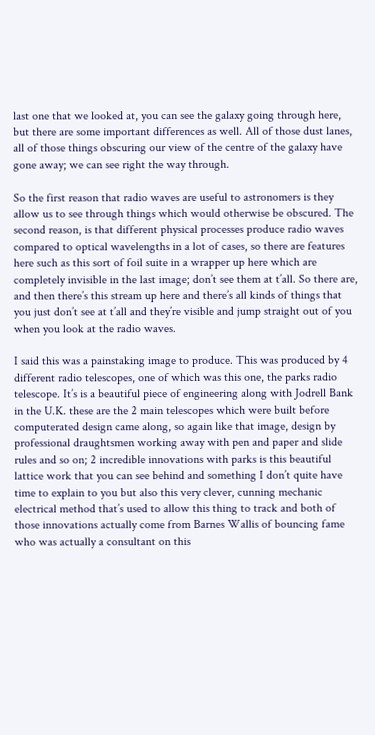last one that we looked at, you can see the galaxy going through here, but there are some important differences as well. All of those dust lanes, all of those things obscuring our view of the centre of the galaxy have gone away; we can see right the way through.

So the first reason that radio waves are useful to astronomers is they allow us to see through things which would otherwise be obscured. The second reason, is that different physical processes produce radio waves compared to optical wavelengths in a lot of cases, so there are features here such as this sort of foil suite in a wrapper up here which are completely invisible in the last image; don’t see them at t’all. So there are, and then there’s this stream up here and there’s all kinds of things that you just don’t see at t’all and they’re visible and jump straight out of you when you look at the radio waves.

I said this was a painstaking image to produce. This was produced by 4 different radio telescopes, one of which was this one, the parks radio telescope. It’s is a beautiful piece of engineering along with Jodrell Bank in the U.K. these are the 2 main telescopes which were built before computerated design came along, so again like that image, design by professional draughtsmen working away with pen and paper and slide rules and so on; 2 incredible innovations with parks is this beautiful lattice work that you can see behind and something I don’t quite have time to explain to you but also this very clever, cunning mechanic electrical method that’s used to allow this thing to track and both of those innovations actually come from Barnes Wallis of bouncing fame who was actually a consultant on this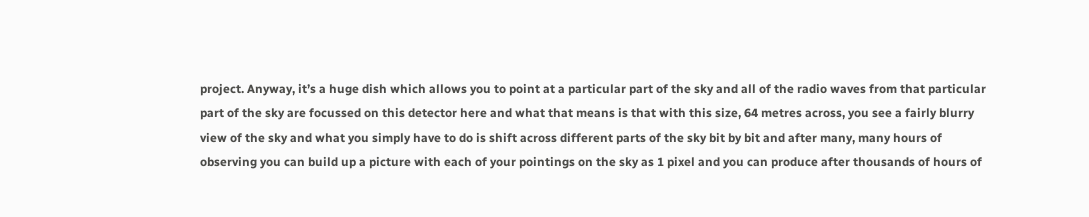project. Anyway, it’s a huge dish which allows you to point at a particular part of the sky and all of the radio waves from that particular part of the sky are focussed on this detector here and what that means is that with this size, 64 metres across, you see a fairly blurry view of the sky and what you simply have to do is shift across different parts of the sky bit by bit and after many, many hours of observing you can build up a picture with each of your pointings on the sky as 1 pixel and you can produce after thousands of hours of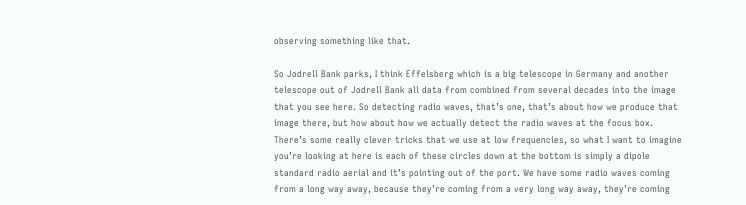observing something like that.

So Jodrell Bank parks, I think Effelsberg which is a big telescope in Germany and another telescope out of Jodrell Bank all data from combined from several decades into the image that you see here. So detecting radio waves, that’s one, that’s about how we produce that image there, but how about how we actually detect the radio waves at the focus box. There’s some really clever tricks that we use at low frequencies, so what I want to imagine you’re looking at here is each of these circles down at the bottom is simply a dipole standard radio aerial and it’s pointing out of the port. We have some radio waves coming from a long way away, because they’re coming from a very long way away, they’re coming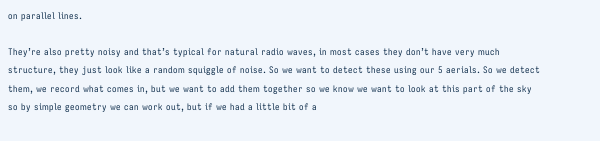on parallel lines.

They’re also pretty noisy and that’s typical for natural radio waves, in most cases they don’t have very much structure, they just look like a random squiggle of noise. So we want to detect these using our 5 aerials. So we detect them, we record what comes in, but we want to add them together so we know we want to look at this part of the sky so by simple geometry we can work out, but if we had a little bit of a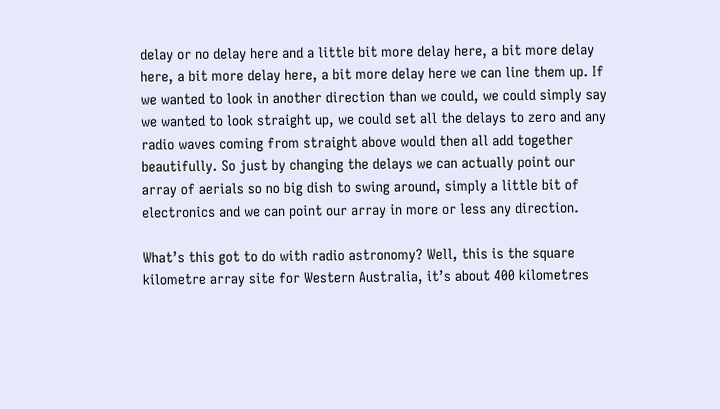delay or no delay here and a little bit more delay here, a bit more delay here, a bit more delay here, a bit more delay here we can line them up. If we wanted to look in another direction than we could, we could simply say we wanted to look straight up, we could set all the delays to zero and any radio waves coming from straight above would then all add together beautifully. So just by changing the delays we can actually point our array of aerials so no big dish to swing around, simply a little bit of electronics and we can point our array in more or less any direction.

What’s this got to do with radio astronomy? Well, this is the square kilometre array site for Western Australia, it’s about 400 kilometres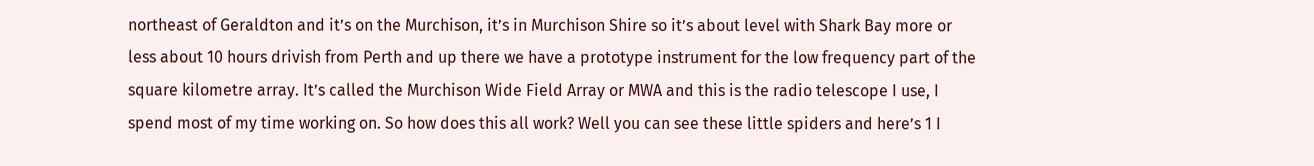northeast of Geraldton and it’s on the Murchison, it’s in Murchison Shire so it’s about level with Shark Bay more or less about 10 hours drivish from Perth and up there we have a prototype instrument for the low frequency part of the square kilometre array. It’s called the Murchison Wide Field Array or MWA and this is the radio telescope I use, I spend most of my time working on. So how does this all work? Well you can see these little spiders and here’s 1 I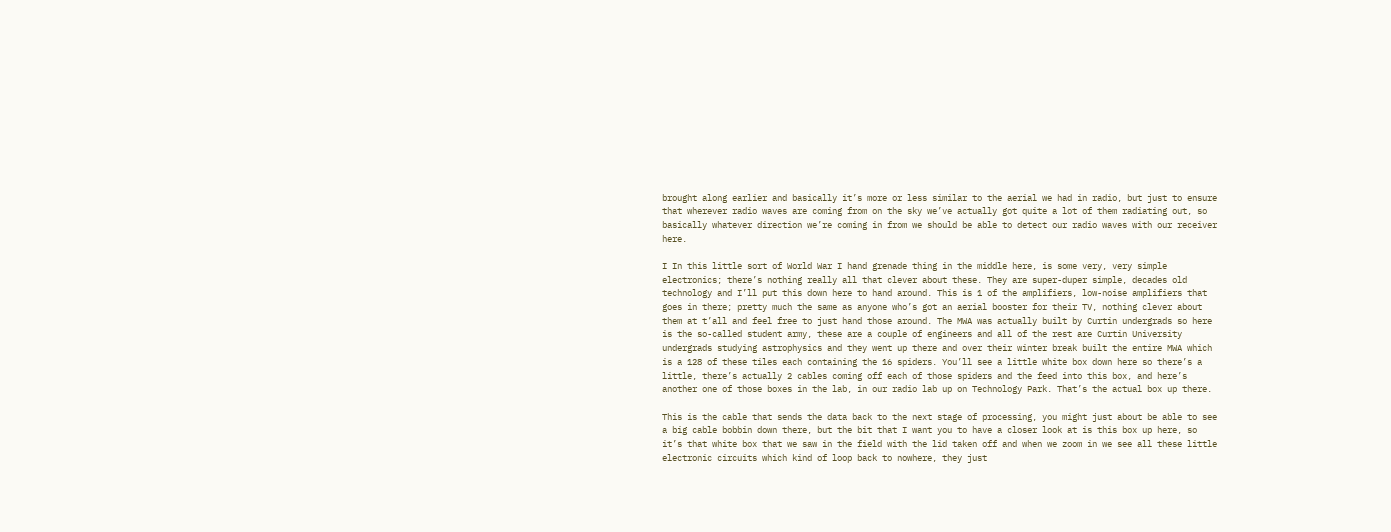brought along earlier and basically it’s more or less similar to the aerial we had in radio, but just to ensure that wherever radio waves are coming from on the sky we’ve actually got quite a lot of them radiating out, so basically whatever direction we’re coming in from we should be able to detect our radio waves with our receiver here.

I In this little sort of World War I hand grenade thing in the middle here, is some very, very simple electronics; there’s nothing really all that clever about these. They are super-duper simple, decades old technology and I’ll put this down here to hand around. This is 1 of the amplifiers, low-noise amplifiers that goes in there; pretty much the same as anyone who’s got an aerial booster for their TV, nothing clever about them at t’all and feel free to just hand those around. The MWA was actually built by Curtin undergrads so here is the so-called student army, these are a couple of engineers and all of the rest are Curtin University undergrads studying astrophysics and they went up there and over their winter break built the entire MWA which is a 128 of these tiles each containing the 16 spiders. You’ll see a little white box down here so there’s a little, there’s actually 2 cables coming off each of those spiders and the feed into this box, and here’s another one of those boxes in the lab, in our radio lab up on Technology Park. That’s the actual box up there.

This is the cable that sends the data back to the next stage of processing, you might just about be able to see a big cable bobbin down there, but the bit that I want you to have a closer look at is this box up here, so it’s that white box that we saw in the field with the lid taken off and when we zoom in we see all these little electronic circuits which kind of loop back to nowhere, they just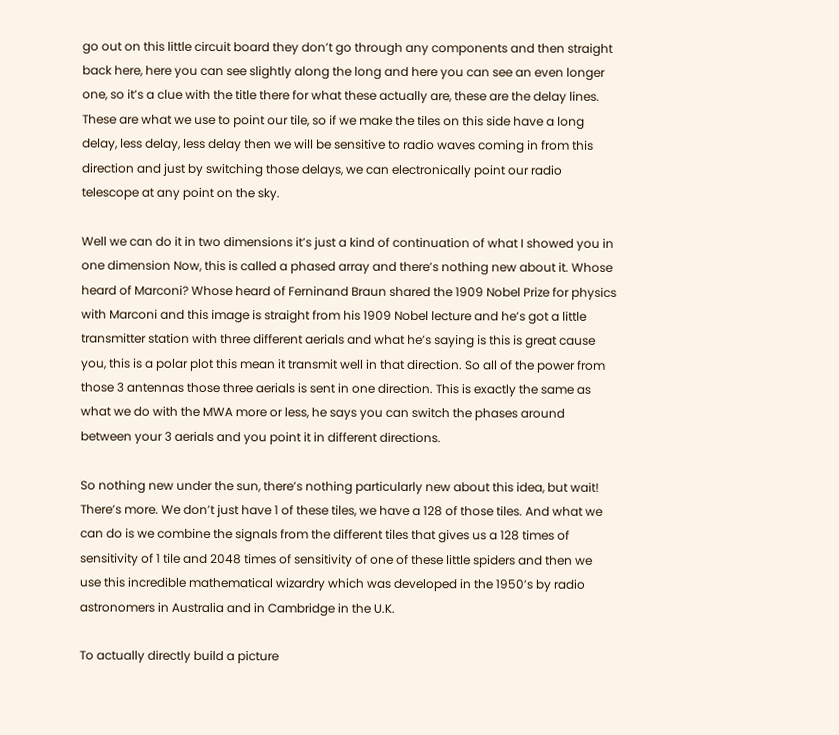go out on this little circuit board they don’t go through any components and then straight back here, here you can see slightly along the long and here you can see an even longer one, so it’s a clue with the title there for what these actually are, these are the delay lines. These are what we use to point our tile, so if we make the tiles on this side have a long delay, less delay, less delay then we will be sensitive to radio waves coming in from this direction and just by switching those delays, we can electronically point our radio telescope at any point on the sky.

Well we can do it in two dimensions it’s just a kind of continuation of what I showed you in one dimension Now, this is called a phased array and there’s nothing new about it. Whose heard of Marconi? Whose heard of Ferninand Braun shared the 1909 Nobel Prize for physics with Marconi and this image is straight from his 1909 Nobel lecture and he’s got a little transmitter station with three different aerials and what he’s saying is this is great cause you, this is a polar plot this mean it transmit well in that direction. So all of the power from those 3 antennas those three aerials is sent in one direction. This is exactly the same as what we do with the MWA more or less, he says you can switch the phases around between your 3 aerials and you point it in different directions.

So nothing new under the sun, there’s nothing particularly new about this idea, but wait! There’s more. We don’t just have 1 of these tiles, we have a 128 of those tiles. And what we can do is we combine the signals from the different tiles that gives us a 128 times of sensitivity of 1 tile and 2048 times of sensitivity of one of these little spiders and then we use this incredible mathematical wizardry which was developed in the 1950’s by radio astronomers in Australia and in Cambridge in the U.K.

To actually directly build a picture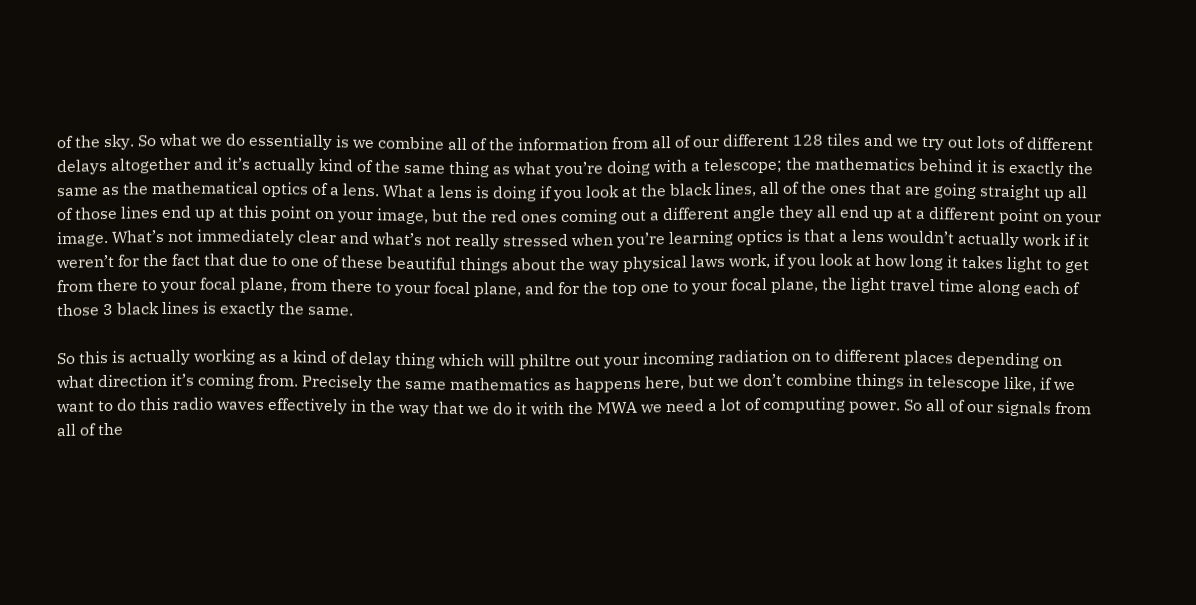of the sky. So what we do essentially is we combine all of the information from all of our different 128 tiles and we try out lots of different delays altogether and it’s actually kind of the same thing as what you’re doing with a telescope; the mathematics behind it is exactly the same as the mathematical optics of a lens. What a lens is doing if you look at the black lines, all of the ones that are going straight up all of those lines end up at this point on your image, but the red ones coming out a different angle they all end up at a different point on your image. What’s not immediately clear and what’s not really stressed when you’re learning optics is that a lens wouldn’t actually work if it weren’t for the fact that due to one of these beautiful things about the way physical laws work, if you look at how long it takes light to get from there to your focal plane, from there to your focal plane, and for the top one to your focal plane, the light travel time along each of those 3 black lines is exactly the same.

So this is actually working as a kind of delay thing which will philtre out your incoming radiation on to different places depending on what direction it’s coming from. Precisely the same mathematics as happens here, but we don’t combine things in telescope like, if we want to do this radio waves effectively in the way that we do it with the MWA we need a lot of computing power. So all of our signals from all of the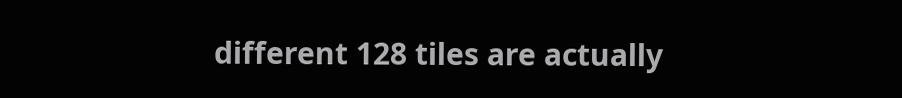different 128 tiles are actually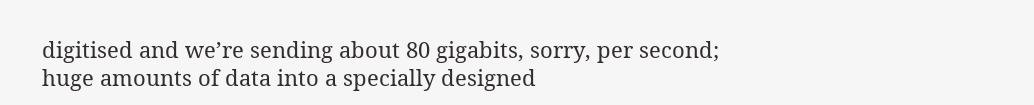digitised and we’re sending about 80 gigabits, sorry, per second; huge amounts of data into a specially designed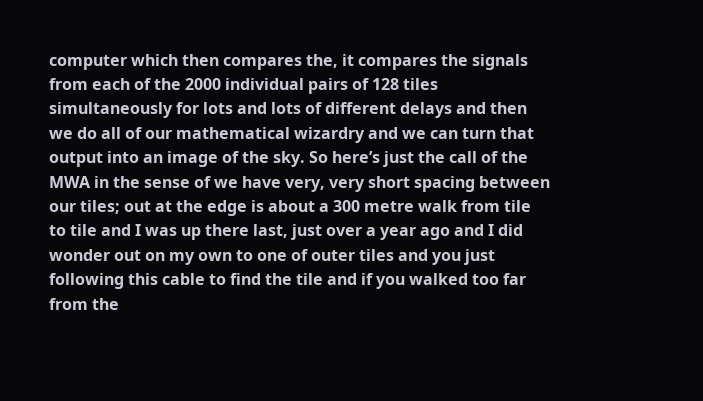computer which then compares the, it compares the signals from each of the 2000 individual pairs of 128 tiles simultaneously for lots and lots of different delays and then we do all of our mathematical wizardry and we can turn that output into an image of the sky. So here’s just the call of the MWA in the sense of we have very, very short spacing between our tiles; out at the edge is about a 300 metre walk from tile to tile and I was up there last, just over a year ago and I did wonder out on my own to one of outer tiles and you just following this cable to find the tile and if you walked too far from the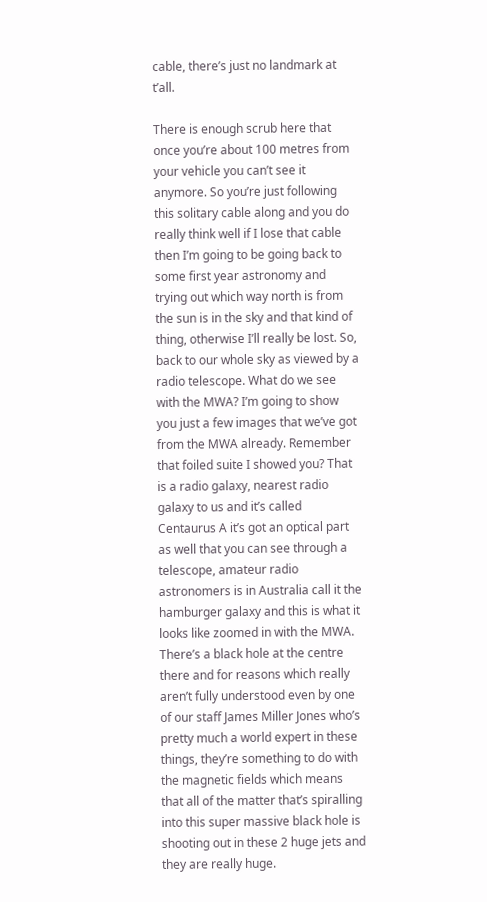cable, there’s just no landmark at t’all.

There is enough scrub here that once you’re about 100 metres from your vehicle you can’t see it anymore. So you’re just following this solitary cable along and you do really think well if I lose that cable then I’m going to be going back to some first year astronomy and trying out which way north is from the sun is in the sky and that kind of thing, otherwise I’ll really be lost. So, back to our whole sky as viewed by a radio telescope. What do we see with the MWA? I’m going to show you just a few images that we’ve got from the MWA already. Remember that foiled suite I showed you? That is a radio galaxy, nearest radio galaxy to us and it’s called Centaurus A it’s got an optical part as well that you can see through a telescope, amateur radio astronomers is in Australia call it the hamburger galaxy and this is what it looks like zoomed in with the MWA. There’s a black hole at the centre there and for reasons which really aren’t fully understood even by one of our staff James Miller Jones who’s pretty much a world expert in these things, they’re something to do with the magnetic fields which means that all of the matter that’s spiralling into this super massive black hole is shooting out in these 2 huge jets and they are really huge.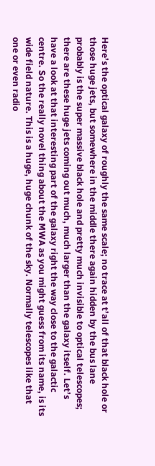Here’s the optical galaxy of roughly the same scale; no trace at t’all of that black hole or those huge jets, but somewhere in the middle there again hidden by the bus lane probably is the super massive black hole and pretty much invisible to optical telescopes; there are these huge jets coming out much, much larger than the galaxy itself. Let’s have a look at that interesting part of the galaxy right the way close to the galactic centre. So the really novel thing about the MWA as you might guess from its name, is its wide field nature. This is a huge, huge chunk of the sky. Normally telescopes like that one or even radio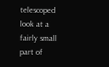telescoped look at a fairly small part of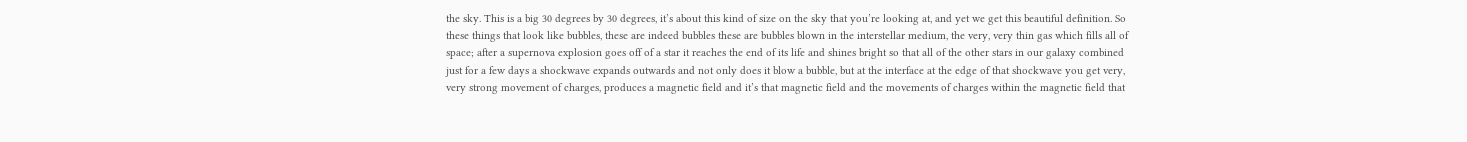the sky. This is a big 30 degrees by 30 degrees, it’s about this kind of size on the sky that you’re looking at, and yet we get this beautiful definition. So these things that look like bubbles, these are indeed bubbles these are bubbles blown in the interstellar medium, the very, very thin gas which fills all of space; after a supernova explosion goes off of a star it reaches the end of its life and shines bright so that all of the other stars in our galaxy combined just for a few days a shockwave expands outwards and not only does it blow a bubble, but at the interface at the edge of that shockwave you get very, very strong movement of charges, produces a magnetic field and it’s that magnetic field and the movements of charges within the magnetic field that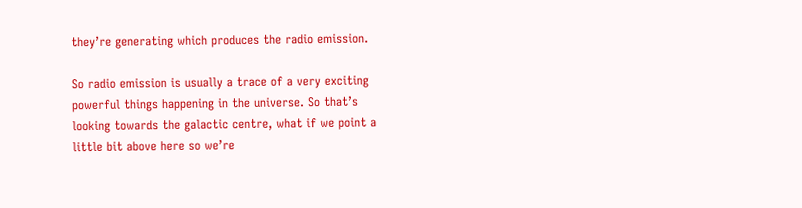they’re generating which produces the radio emission.

So radio emission is usually a trace of a very exciting powerful things happening in the universe. So that’s looking towards the galactic centre, what if we point a little bit above here so we’re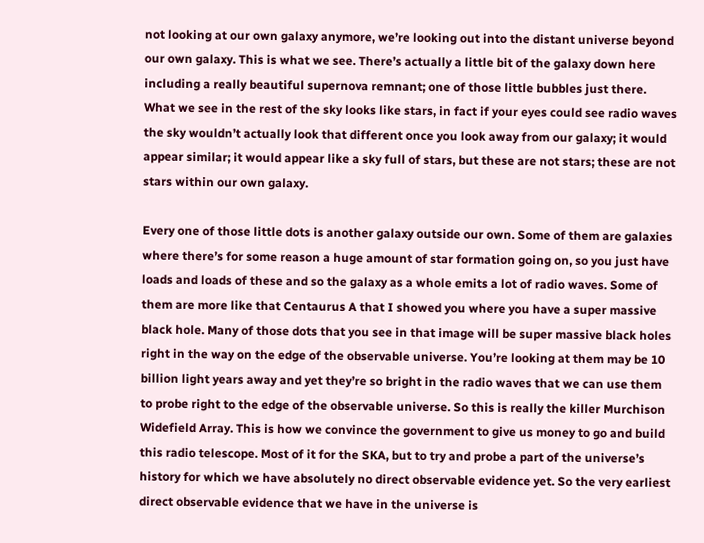not looking at our own galaxy anymore, we’re looking out into the distant universe beyond our own galaxy. This is what we see. There’s actually a little bit of the galaxy down here including a really beautiful supernova remnant; one of those little bubbles just there. What we see in the rest of the sky looks like stars, in fact if your eyes could see radio waves the sky wouldn’t actually look that different once you look away from our galaxy; it would appear similar; it would appear like a sky full of stars, but these are not stars; these are not stars within our own galaxy.

Every one of those little dots is another galaxy outside our own. Some of them are galaxies where there’s for some reason a huge amount of star formation going on, so you just have loads and loads of these and so the galaxy as a whole emits a lot of radio waves. Some of them are more like that Centaurus A that I showed you where you have a super massive black hole. Many of those dots that you see in that image will be super massive black holes right in the way on the edge of the observable universe. You’re looking at them may be 10 billion light years away and yet they’re so bright in the radio waves that we can use them to probe right to the edge of the observable universe. So this is really the killer Murchison Widefield Array. This is how we convince the government to give us money to go and build this radio telescope. Most of it for the SKA, but to try and probe a part of the universe’s history for which we have absolutely no direct observable evidence yet. So the very earliest direct observable evidence that we have in the universe is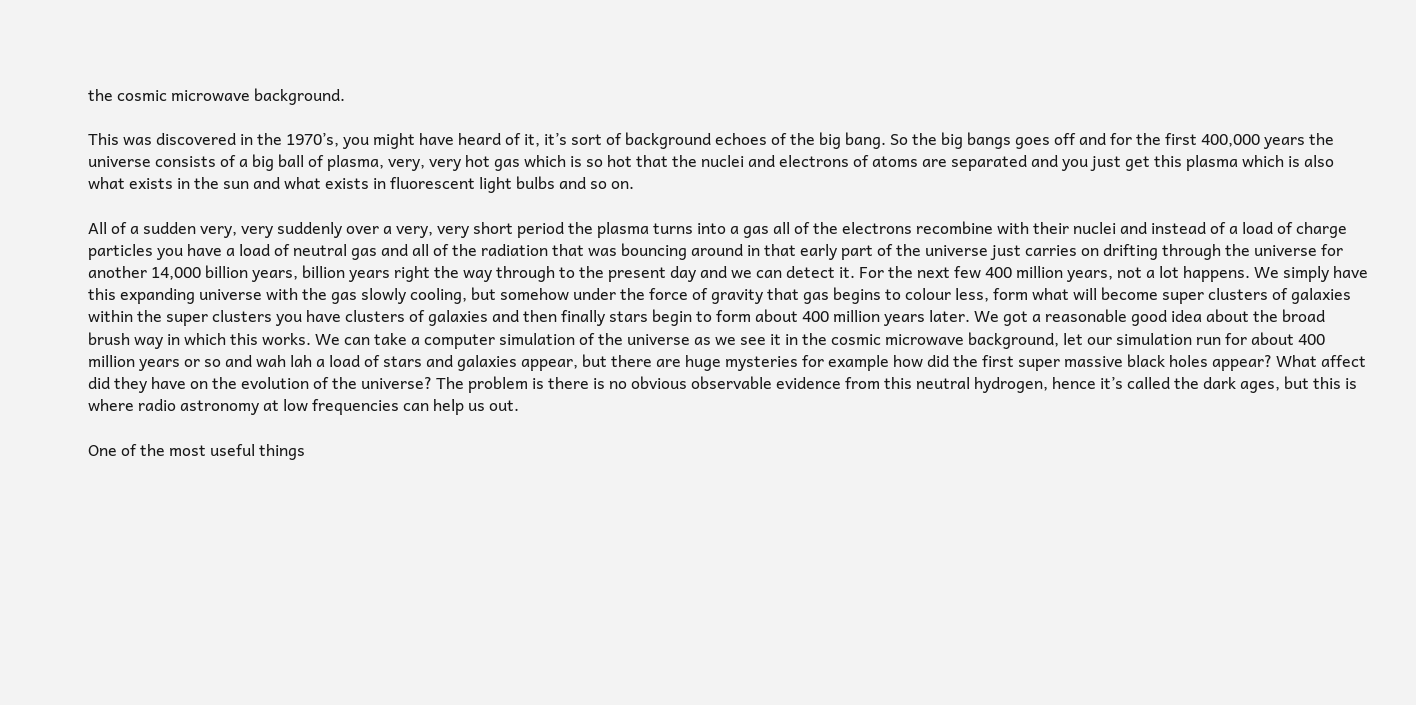the cosmic microwave background.

This was discovered in the 1970’s, you might have heard of it, it’s sort of background echoes of the big bang. So the big bangs goes off and for the first 400,000 years the universe consists of a big ball of plasma, very, very hot gas which is so hot that the nuclei and electrons of atoms are separated and you just get this plasma which is also what exists in the sun and what exists in fluorescent light bulbs and so on.

All of a sudden very, very suddenly over a very, very short period the plasma turns into a gas all of the electrons recombine with their nuclei and instead of a load of charge particles you have a load of neutral gas and all of the radiation that was bouncing around in that early part of the universe just carries on drifting through the universe for another 14,000 billion years, billion years right the way through to the present day and we can detect it. For the next few 400 million years, not a lot happens. We simply have this expanding universe with the gas slowly cooling, but somehow under the force of gravity that gas begins to colour less, form what will become super clusters of galaxies within the super clusters you have clusters of galaxies and then finally stars begin to form about 400 million years later. We got a reasonable good idea about the broad brush way in which this works. We can take a computer simulation of the universe as we see it in the cosmic microwave background, let our simulation run for about 400 million years or so and wah lah a load of stars and galaxies appear, but there are huge mysteries for example how did the first super massive black holes appear? What affect did they have on the evolution of the universe? The problem is there is no obvious observable evidence from this neutral hydrogen, hence it’s called the dark ages, but this is where radio astronomy at low frequencies can help us out.

One of the most useful things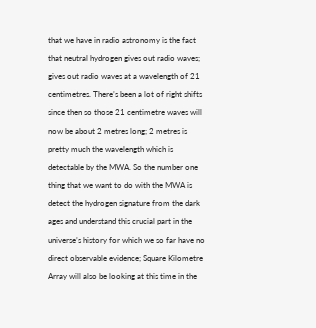that we have in radio astronomy is the fact that neutral hydrogen gives out radio waves; gives out radio waves at a wavelength of 21 centimetres. There’s been a lot of right shifts since then so those 21 centimetre waves will now be about 2 metres long; 2 metres is pretty much the wavelength which is detectable by the MWA. So the number one thing that we want to do with the MWA is detect the hydrogen signature from the dark ages and understand this crucial part in the universe’s history for which we so far have no direct observable evidence; Square Kilometre Array will also be looking at this time in the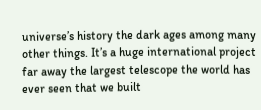universe’s history the dark ages among many other things. It’s a huge international project far away the largest telescope the world has ever seen that we built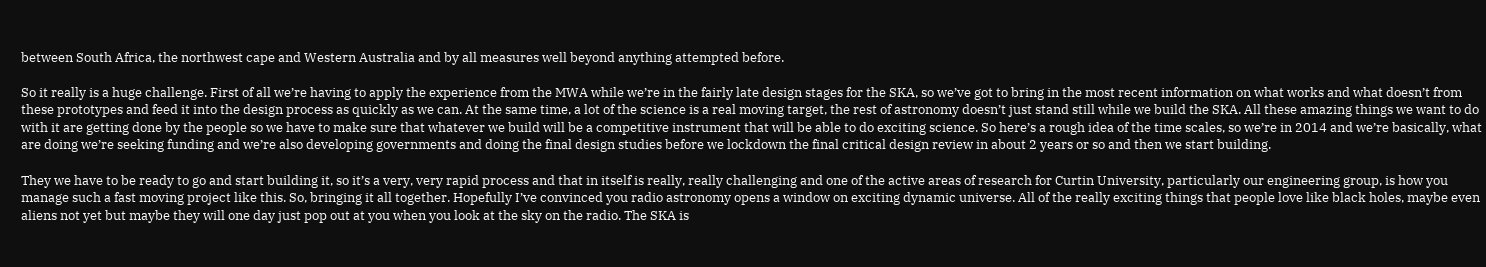between South Africa, the northwest cape and Western Australia and by all measures well beyond anything attempted before.

So it really is a huge challenge. First of all we’re having to apply the experience from the MWA while we’re in the fairly late design stages for the SKA, so we’ve got to bring in the most recent information on what works and what doesn’t from these prototypes and feed it into the design process as quickly as we can. At the same time, a lot of the science is a real moving target, the rest of astronomy doesn’t just stand still while we build the SKA. All these amazing things we want to do with it are getting done by the people so we have to make sure that whatever we build will be a competitive instrument that will be able to do exciting science. So here’s a rough idea of the time scales, so we’re in 2014 and we’re basically, what are doing we’re seeking funding and we’re also developing governments and doing the final design studies before we lockdown the final critical design review in about 2 years or so and then we start building.

They we have to be ready to go and start building it, so it’s a very, very rapid process and that in itself is really, really challenging and one of the active areas of research for Curtin University, particularly our engineering group, is how you manage such a fast moving project like this. So, bringing it all together. Hopefully I’ve convinced you radio astronomy opens a window on exciting dynamic universe. All of the really exciting things that people love like black holes, maybe even aliens not yet but maybe they will one day just pop out at you when you look at the sky on the radio. The SKA is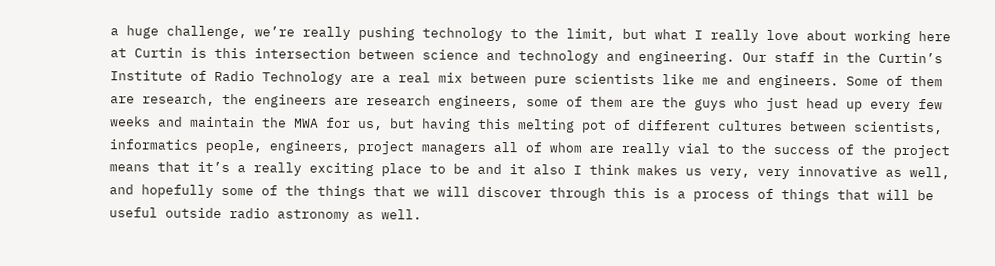a huge challenge, we’re really pushing technology to the limit, but what I really love about working here at Curtin is this intersection between science and technology and engineering. Our staff in the Curtin’s Institute of Radio Technology are a real mix between pure scientists like me and engineers. Some of them are research, the engineers are research engineers, some of them are the guys who just head up every few weeks and maintain the MWA for us, but having this melting pot of different cultures between scientists, informatics people, engineers, project managers all of whom are really vial to the success of the project means that it’s a really exciting place to be and it also I think makes us very, very innovative as well, and hopefully some of the things that we will discover through this is a process of things that will be useful outside radio astronomy as well.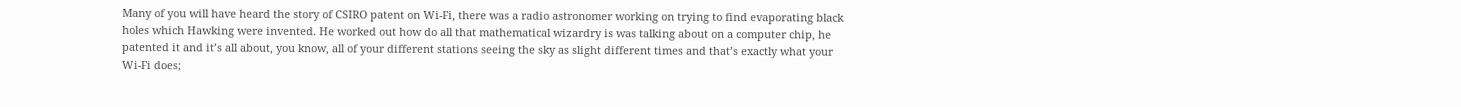Many of you will have heard the story of CSIRO patent on Wi-Fi, there was a radio astronomer working on trying to find evaporating black holes which Hawking were invented. He worked out how do all that mathematical wizardry is was talking about on a computer chip, he patented it and it’s all about, you know, all of your different stations seeing the sky as slight different times and that’s exactly what your Wi-Fi does;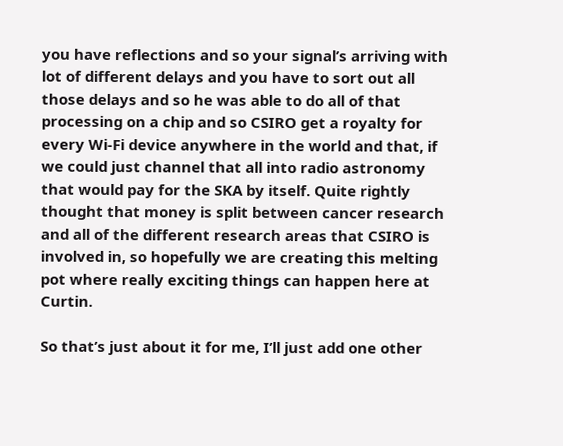you have reflections and so your signal’s arriving with lot of different delays and you have to sort out all those delays and so he was able to do all of that processing on a chip and so CSIRO get a royalty for every Wi-Fi device anywhere in the world and that, if we could just channel that all into radio astronomy that would pay for the SKA by itself. Quite rightly thought that money is split between cancer research and all of the different research areas that CSIRO is involved in, so hopefully we are creating this melting pot where really exciting things can happen here at Curtin.

So that’s just about it for me, I’ll just add one other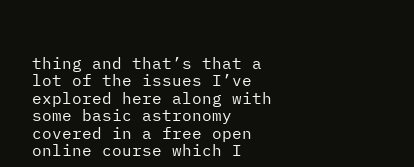thing and that’s that a lot of the issues I’ve explored here along with some basic astronomy covered in a free open online course which I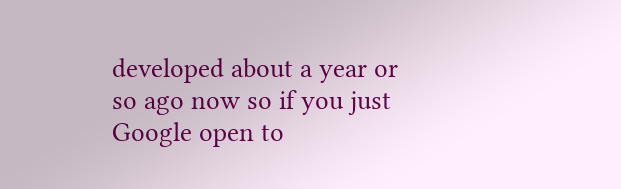developed about a year or so ago now so if you just Google open to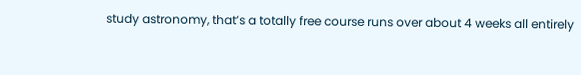study astronomy, that’s a totally free course runs over about 4 weeks all entirely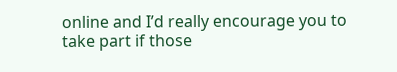online and I’d really encourage you to take part if those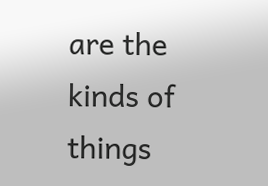are the kinds of things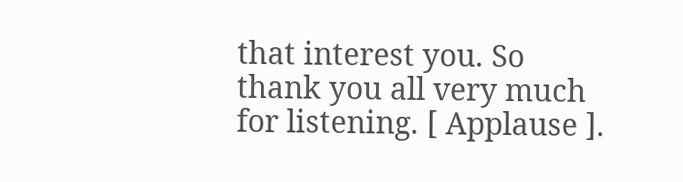that interest you. So thank you all very much for listening. [ Applause ].